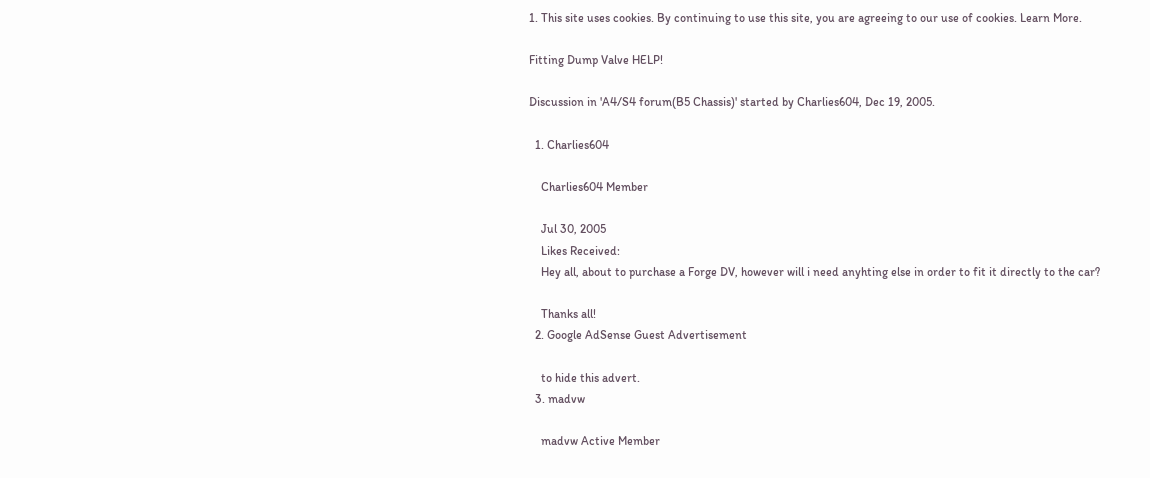1. This site uses cookies. By continuing to use this site, you are agreeing to our use of cookies. Learn More.

Fitting Dump Valve HELP!

Discussion in 'A4/S4 forum(B5 Chassis)' started by Charlies604, Dec 19, 2005.

  1. Charlies604

    Charlies604 Member

    Jul 30, 2005
    Likes Received:
    Hey all, about to purchase a Forge DV, however will i need anyhting else in order to fit it directly to the car?

    Thanks all!
  2. Google AdSense Guest Advertisement

    to hide this advert.
  3. madvw

    madvw Active Member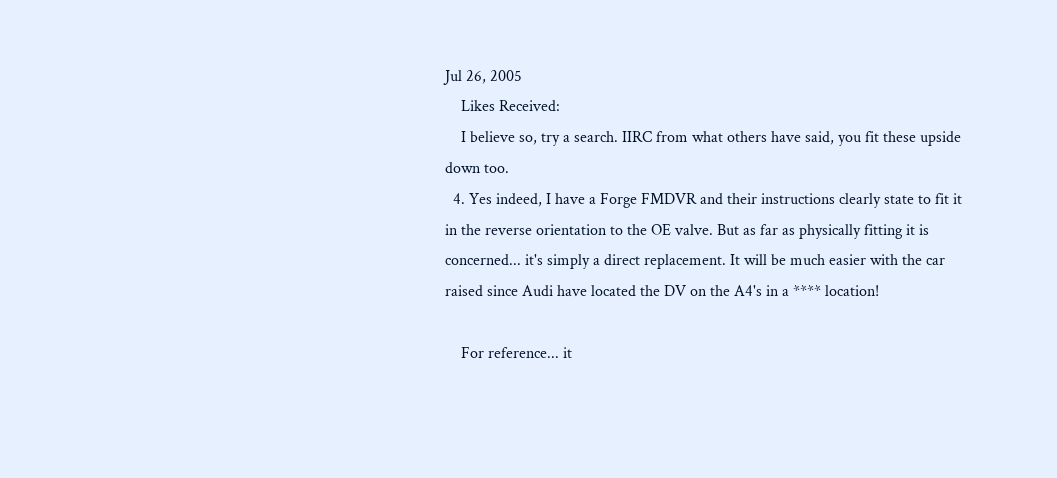Jul 26, 2005
    Likes Received:
    I believe so, try a search. IIRC from what others have said, you fit these upside down too.
  4. Yes indeed, I have a Forge FMDVR and their instructions clearly state to fit it in the reverse orientation to the OE valve. But as far as physically fitting it is concerned... it's simply a direct replacement. It will be much easier with the car raised since Audi have located the DV on the A4's in a **** location!

    For reference... it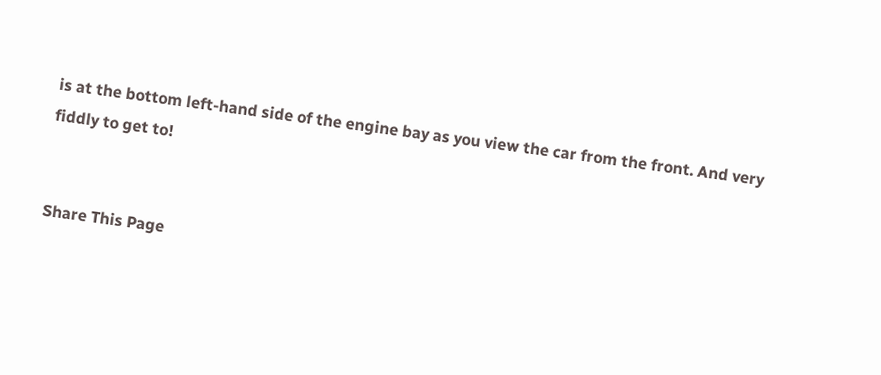is at the bottom left-hand side of the engine bay as you view the car from the front. And very fiddly to get to!


Share This Page